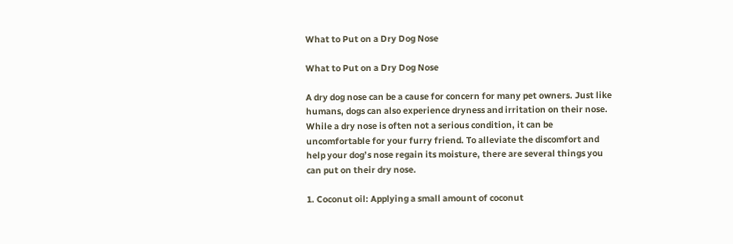What to Put on a Dry Dog Nose

What to Put on a Dry Dog Nose

A dry dog nose can be a cause for concern for many pet owners. Just like humans, dogs can also experience dryness and irritation on their nose. While a dry nose is often not a serious condition, it can be uncomfortable for your furry friend. To alleviate the discomfort and help your dog’s nose regain its moisture, there are several things you can put on their dry nose.

1. Coconut oil: Applying a small amount of coconut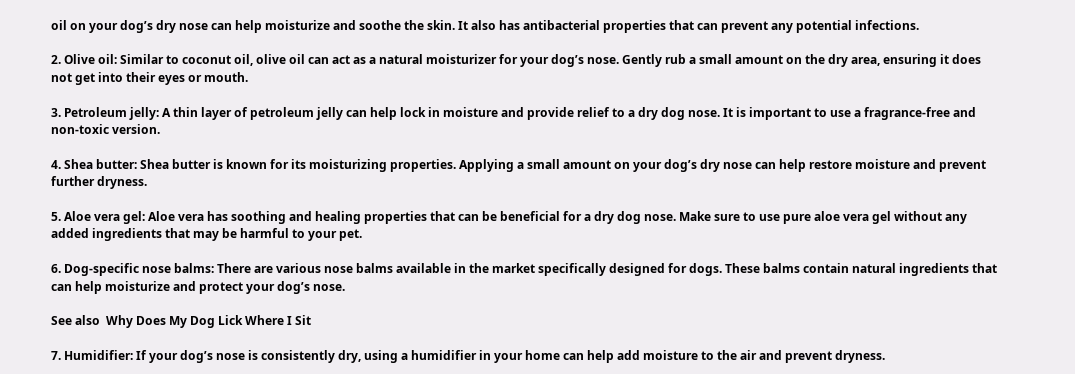oil on your dog’s dry nose can help moisturize and soothe the skin. It also has antibacterial properties that can prevent any potential infections.

2. Olive oil: Similar to coconut oil, olive oil can act as a natural moisturizer for your dog’s nose. Gently rub a small amount on the dry area, ensuring it does not get into their eyes or mouth.

3. Petroleum jelly: A thin layer of petroleum jelly can help lock in moisture and provide relief to a dry dog nose. It is important to use a fragrance-free and non-toxic version.

4. Shea butter: Shea butter is known for its moisturizing properties. Applying a small amount on your dog’s dry nose can help restore moisture and prevent further dryness.

5. Aloe vera gel: Aloe vera has soothing and healing properties that can be beneficial for a dry dog nose. Make sure to use pure aloe vera gel without any added ingredients that may be harmful to your pet.

6. Dog-specific nose balms: There are various nose balms available in the market specifically designed for dogs. These balms contain natural ingredients that can help moisturize and protect your dog’s nose.

See also  Why Does My Dog Lick Where I Sit

7. Humidifier: If your dog’s nose is consistently dry, using a humidifier in your home can help add moisture to the air and prevent dryness.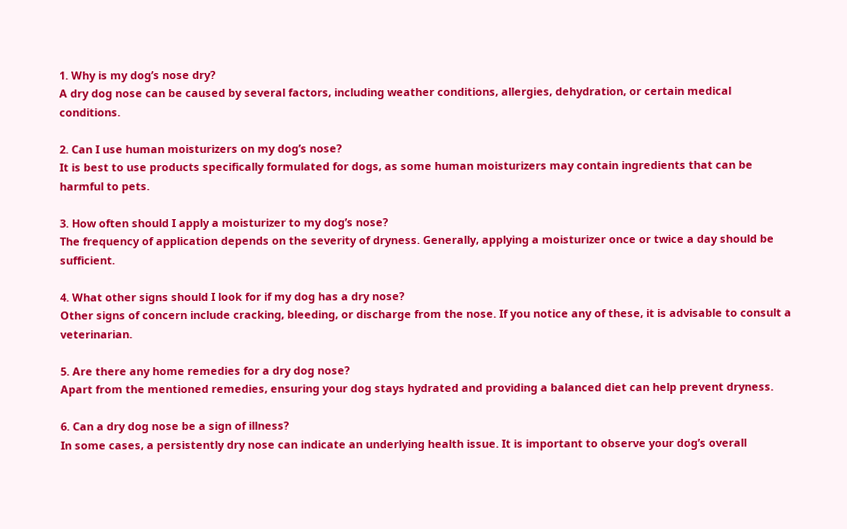1. Why is my dog’s nose dry?
A dry dog nose can be caused by several factors, including weather conditions, allergies, dehydration, or certain medical conditions.

2. Can I use human moisturizers on my dog’s nose?
It is best to use products specifically formulated for dogs, as some human moisturizers may contain ingredients that can be harmful to pets.

3. How often should I apply a moisturizer to my dog’s nose?
The frequency of application depends on the severity of dryness. Generally, applying a moisturizer once or twice a day should be sufficient.

4. What other signs should I look for if my dog has a dry nose?
Other signs of concern include cracking, bleeding, or discharge from the nose. If you notice any of these, it is advisable to consult a veterinarian.

5. Are there any home remedies for a dry dog nose?
Apart from the mentioned remedies, ensuring your dog stays hydrated and providing a balanced diet can help prevent dryness.

6. Can a dry dog nose be a sign of illness?
In some cases, a persistently dry nose can indicate an underlying health issue. It is important to observe your dog’s overall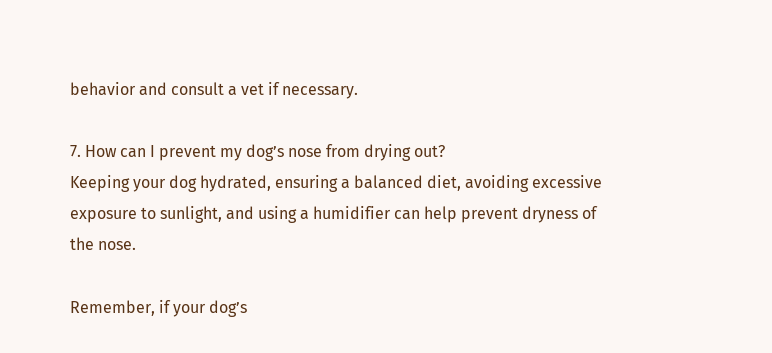behavior and consult a vet if necessary.

7. How can I prevent my dog’s nose from drying out?
Keeping your dog hydrated, ensuring a balanced diet, avoiding excessive exposure to sunlight, and using a humidifier can help prevent dryness of the nose.

Remember, if your dog’s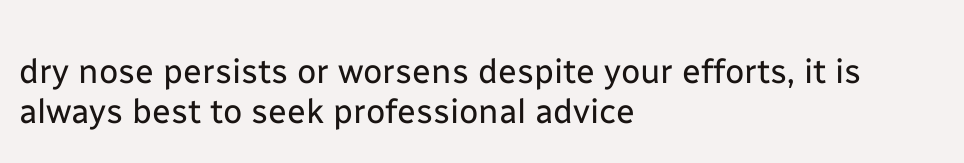dry nose persists or worsens despite your efforts, it is always best to seek professional advice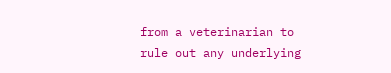from a veterinarian to rule out any underlying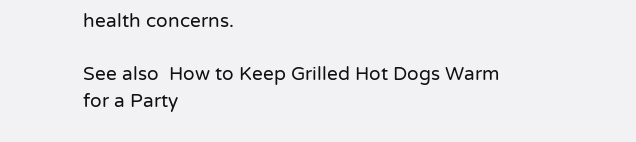health concerns.

See also  How to Keep Grilled Hot Dogs Warm for a Party